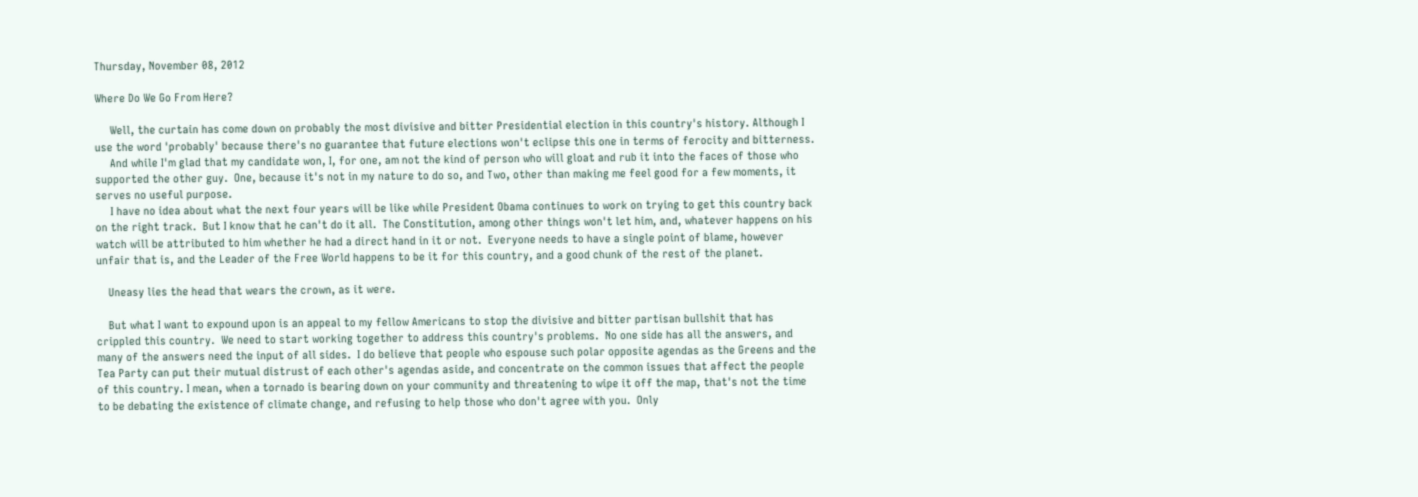Thursday, November 08, 2012

Where Do We Go From Here?

     Well, the curtain has come down on probably the most divisive and bitter Presidential election in this country's history. Although I use the word 'probably' because there's no guarantee that future elections won't eclipse this one in terms of ferocity and bitterness.
     And while I'm glad that my candidate won, I, for one, am not the kind of person who will gloat and rub it into the faces of those who supported the other guy.  One, because it's not in my nature to do so, and Two, other than making me feel good for a few moments, it serves no useful purpose.
     I have no idea about what the next four years will be like while President Obama continues to work on trying to get this country back on the right track.  But I know that he can't do it all.  The Constitution, among other things won't let him, and, whatever happens on his watch will be attributed to him whether he had a direct hand in it or not.  Everyone needs to have a single point of blame, however unfair that is, and the Leader of the Free World happens to be it for this country, and a good chunk of the rest of the planet.

    Uneasy lies the head that wears the crown, as it were.

    But what I want to expound upon is an appeal to my fellow Americans to stop the divisive and bitter partisan bullshit that has crippled this country.  We need to start working together to address this country's problems.  No one side has all the answers, and many of the answers need the input of all sides.  I do believe that people who espouse such polar opposite agendas as the Greens and the Tea Party can put their mutual distrust of each other's agendas aside, and concentrate on the common issues that affect the people of this country. I mean, when a tornado is bearing down on your community and threatening to wipe it off the map, that's not the time to be debating the existence of climate change, and refusing to help those who don't agree with you.  Only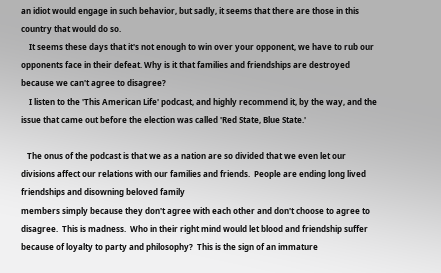an idiot would engage in such behavior, but sadly, it seems that there are those in this country that would do so.
    It seems these days that it's not enough to win over your opponent, we have to rub our opponents face in their defeat. Why is it that families and friendships are destroyed because we can't agree to disagree?
    I listen to the 'This American Life' podcast, and highly recommend it, by the way, and the issue that came out before the election was called 'Red State, Blue State.'

   The onus of the podcast is that we as a nation are so divided that we even let our divisions affect our relations with our families and friends.  People are ending long lived friendships and disowning beloved family
members simply because they don't agree with each other and don't choose to agree to disagree.  This is madness.  Who in their right mind would let blood and friendship suffer because of loyalty to party and philosophy?  This is the sign of an immature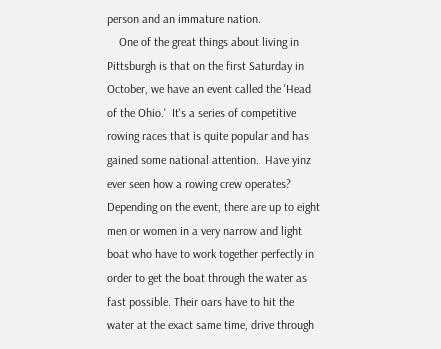person and an immature nation.
    One of the great things about living in Pittsburgh is that on the first Saturday in October, we have an event called the 'Head of the Ohio.'  It's a series of competitive rowing races that is quite popular and has gained some national attention.  Have yinz ever seen how a rowing crew operates?  Depending on the event, there are up to eight men or women in a very narrow and light boat who have to work together perfectly in order to get the boat through the water as fast possible. Their oars have to hit the water at the exact same time, drive through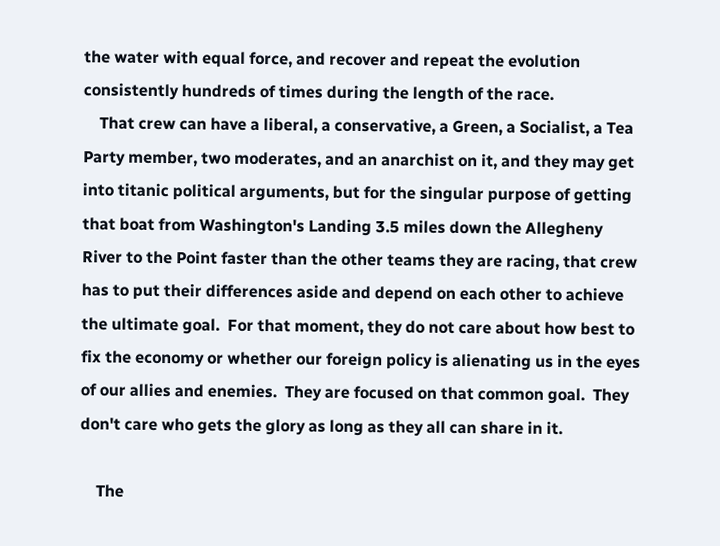the water with equal force, and recover and repeat the evolution consistently hundreds of times during the length of the race.
    That crew can have a liberal, a conservative, a Green, a Socialist, a Tea Party member, two moderates, and an anarchist on it, and they may get into titanic political arguments, but for the singular purpose of getting that boat from Washington's Landing 3.5 miles down the Allegheny River to the Point faster than the other teams they are racing, that crew has to put their differences aside and depend on each other to achieve the ultimate goal.  For that moment, they do not care about how best to fix the economy or whether our foreign policy is alienating us in the eyes of our allies and enemies.  They are focused on that common goal.  They don't care who gets the glory as long as they all can share in it.

    The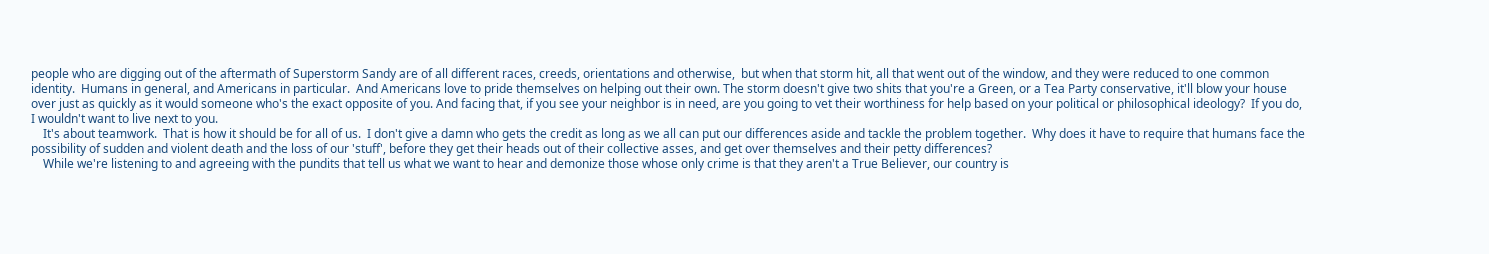people who are digging out of the aftermath of Superstorm Sandy are of all different races, creeds, orientations and otherwise,  but when that storm hit, all that went out of the window, and they were reduced to one common identity.  Humans in general, and Americans in particular.  And Americans love to pride themselves on helping out their own. The storm doesn't give two shits that you're a Green, or a Tea Party conservative, it'll blow your house over just as quickly as it would someone who's the exact opposite of you. And facing that, if you see your neighbor is in need, are you going to vet their worthiness for help based on your political or philosophical ideology?  If you do, I wouldn't want to live next to you.
    It's about teamwork.  That is how it should be for all of us.  I don't give a damn who gets the credit as long as we all can put our differences aside and tackle the problem together.  Why does it have to require that humans face the possibility of sudden and violent death and the loss of our 'stuff', before they get their heads out of their collective asses, and get over themselves and their petty differences?
    While we're listening to and agreeing with the pundits that tell us what we want to hear and demonize those whose only crime is that they aren't a True Believer, our country is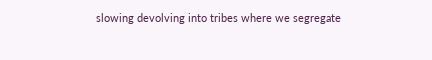slowing devolving into tribes where we segregate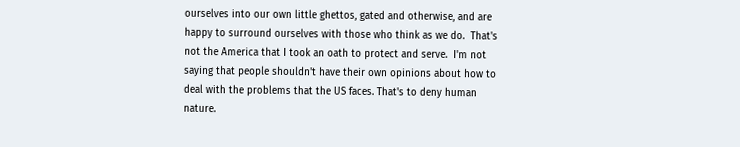ourselves into our own little ghettos, gated and otherwise, and are happy to surround ourselves with those who think as we do.  That's not the America that I took an oath to protect and serve.  I'm not saying that people shouldn't have their own opinions about how to deal with the problems that the US faces. That's to deny human nature.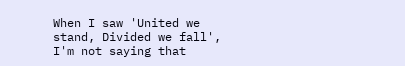When I saw 'United we stand, Divided we fall', I'm not saying that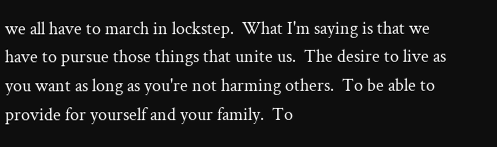we all have to march in lockstep.  What I'm saying is that we have to pursue those things that unite us.  The desire to live as you want as long as you're not harming others.  To be able to provide for yourself and your family.  To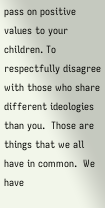pass on positive values to your children. To respectfully disagree with those who share different ideologies than you.  Those are things that we all have in common.  We have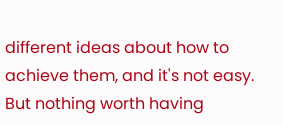different ideas about how to achieve them, and it's not easy.  But nothing worth having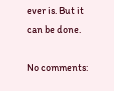ever is. But it can be done.

No comments: